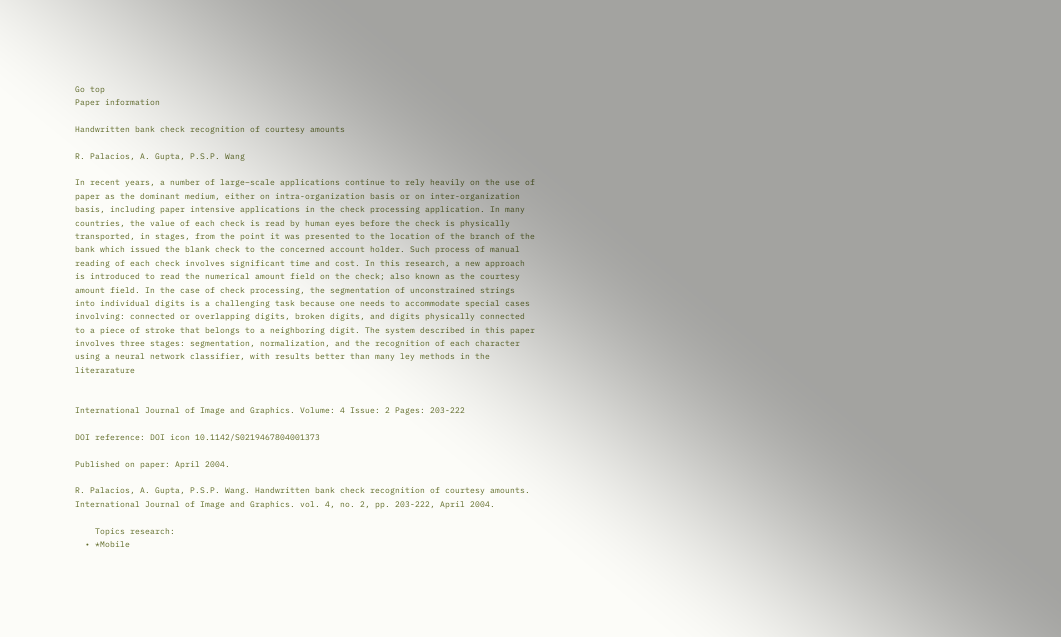Go top
Paper information

Handwritten bank check recognition of courtesy amounts

R. Palacios, A. Gupta, P.S.P. Wang

In recent years, a number of large–scale applications continue to rely heavily on the use of paper as the dominant medium, either on intra-organization basis or on inter-organization basis, including paper intensive applications in the check processing application. In many countries, the value of each check is read by human eyes before the check is physically transported, in stages, from the point it was presented to the location of the branch of the bank which issued the blank check to the concerned account holder. Such process of manual reading of each check involves significant time and cost. In this research, a new approach is introduced to read the numerical amount field on the check; also known as the courtesy amount field. In the case of check processing, the segmentation of unconstrained strings into individual digits is a challenging task because one needs to accommodate special cases involving: connected or overlapping digits, broken digits, and digits physically connected to a piece of stroke that belongs to a neighboring digit. The system described in this paper involves three stages: segmentation, normalization, and the recognition of each character using a neural network classifier, with results better than many ley methods in the literarature


International Journal of Image and Graphics. Volume: 4 Issue: 2 Pages: 203-222

DOI reference: DOI icon 10.1142/S0219467804001373

Published on paper: April 2004.

R. Palacios, A. Gupta, P.S.P. Wang. Handwritten bank check recognition of courtesy amounts. International Journal of Image and Graphics. vol. 4, no. 2, pp. 203-222, April 2004.

    Topics research:
  • *Mobile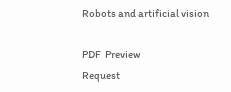Robots and artificial vision

PDF  Preview
Request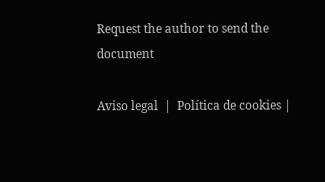Request the author to send the document

Aviso legal  |  Política de cookies |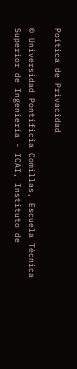Poítica de Privacidad

© Universidad Pontificia Comillas, Escuela Técnica Superior de Ingeniería - ICAI, Instituto de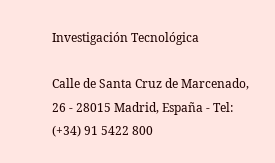Investigación Tecnológica

Calle de Santa Cruz de Marcenado, 26 - 28015 Madrid, España - Tel: (+34) 91 5422 800